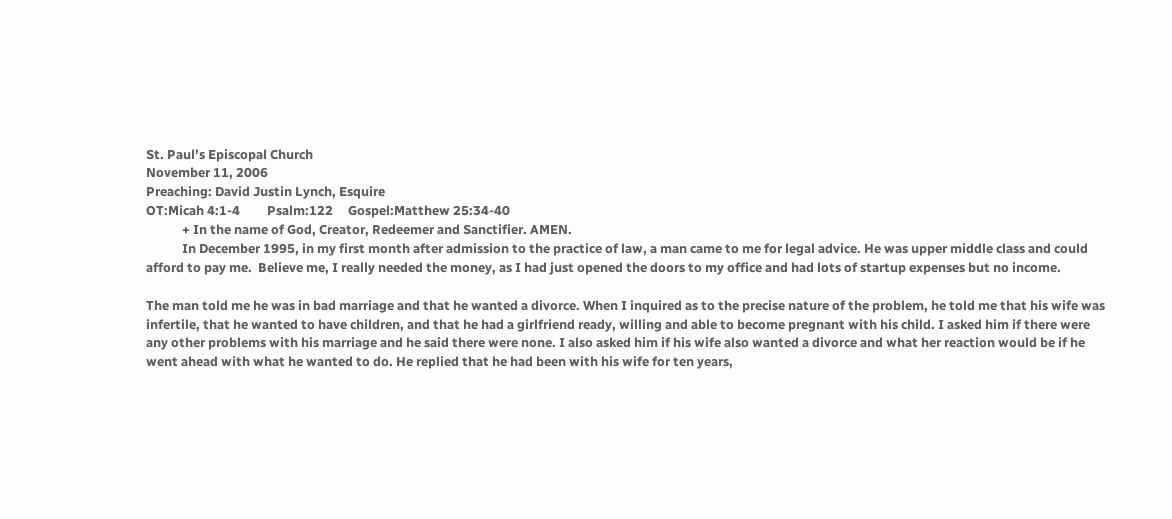St. Paul’s Episcopal Church
November 11, 2006
Preaching: David Justin Lynch, Esquire
OT:Micah 4:1-4         Psalm:122     Gospel:Matthew 25:34-40
            + In the name of God, Creator, Redeemer and Sanctifier. AMEN.
            In December 1995, in my first month after admission to the practice of law, a man came to me for legal advice. He was upper middle class and could afford to pay me.  Believe me, I really needed the money, as I had just opened the doors to my office and had lots of startup expenses but no income.

The man told me he was in bad marriage and that he wanted a divorce. When I inquired as to the precise nature of the problem, he told me that his wife was infertile, that he wanted to have children, and that he had a girlfriend ready, willing and able to become pregnant with his child. I asked him if there were any other problems with his marriage and he said there were none. I also asked him if his wife also wanted a divorce and what her reaction would be if he went ahead with what he wanted to do. He replied that he had been with his wife for ten years,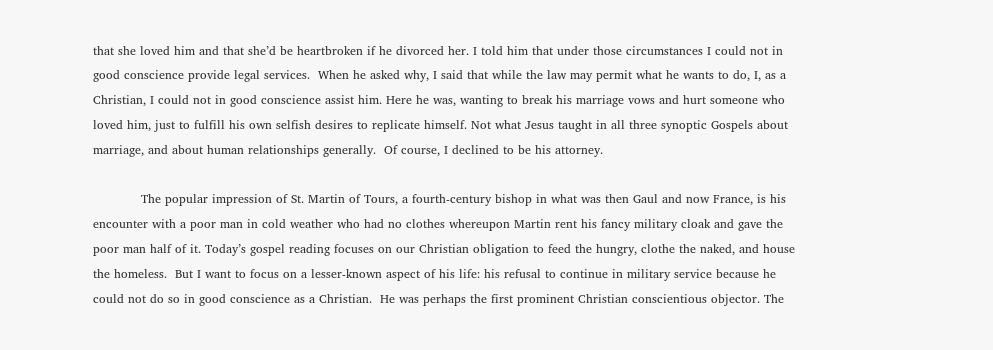that she loved him and that she’d be heartbroken if he divorced her. I told him that under those circumstances I could not in good conscience provide legal services.  When he asked why, I said that while the law may permit what he wants to do, I, as a Christian, I could not in good conscience assist him. Here he was, wanting to break his marriage vows and hurt someone who loved him, just to fulfill his own selfish desires to replicate himself. Not what Jesus taught in all three synoptic Gospels about marriage, and about human relationships generally.  Of course, I declined to be his attorney.

            The popular impression of St. Martin of Tours, a fourth-century bishop in what was then Gaul and now France, is his encounter with a poor man in cold weather who had no clothes whereupon Martin rent his fancy military cloak and gave the poor man half of it. Today’s gospel reading focuses on our Christian obligation to feed the hungry, clothe the naked, and house the homeless.  But I want to focus on a lesser-known aspect of his life: his refusal to continue in military service because he could not do so in good conscience as a Christian.  He was perhaps the first prominent Christian conscientious objector. The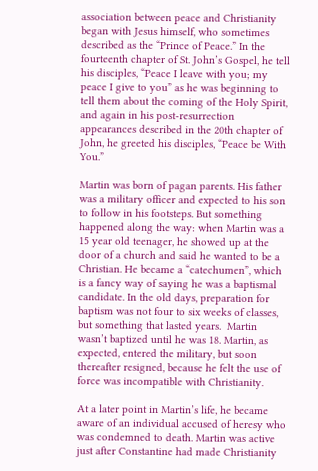association between peace and Christianity began with Jesus himself, who sometimes described as the “Prince of Peace.” In the fourteenth chapter of St. John’s Gospel, he tell his disciples, “Peace I leave with you; my peace I give to you” as he was beginning to tell them about the coming of the Holy Spirit, and again in his post-resurrection appearances described in the 20th chapter of John, he greeted his disciples, “Peace be With You.”

Martin was born of pagan parents. His father was a military officer and expected to his son to follow in his footsteps. But something happened along the way: when Martin was a 15 year old teenager, he showed up at the door of a church and said he wanted to be a Christian. He became a “catechumen”, which is a fancy way of saying he was a baptismal candidate. In the old days, preparation for baptism was not four to six weeks of classes, but something that lasted years.  Martin wasn’t baptized until he was 18. Martin, as expected, entered the military, but soon thereafter resigned, because he felt the use of force was incompatible with Christianity.

At a later point in Martin’s life, he became aware of an individual accused of heresy who was condemned to death. Martin was active just after Constantine had made Christianity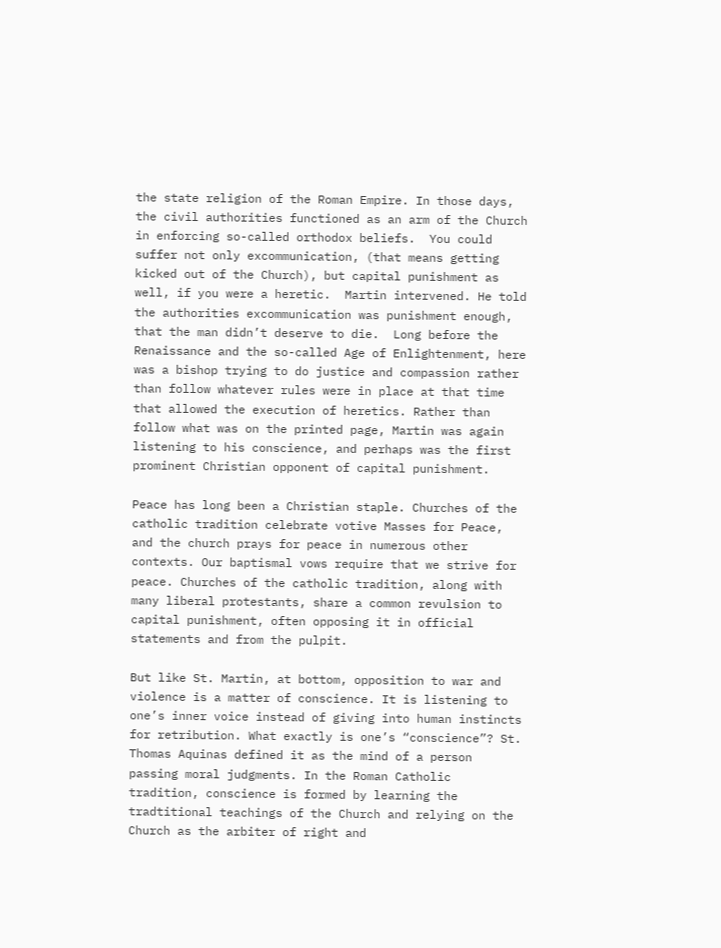the state religion of the Roman Empire. In those days, the civil authorities functioned as an arm of the Church in enforcing so-called orthodox beliefs.  You could suffer not only excommunication, (that means getting kicked out of the Church), but capital punishment as well, if you were a heretic.  Martin intervened. He told the authorities excommunication was punishment enough, that the man didn’t deserve to die.  Long before the Renaissance and the so-called Age of Enlightenment, here was a bishop trying to do justice and compassion rather than follow whatever rules were in place at that time that allowed the execution of heretics. Rather than follow what was on the printed page, Martin was again listening to his conscience, and perhaps was the first prominent Christian opponent of capital punishment.

Peace has long been a Christian staple. Churches of the catholic tradition celebrate votive Masses for Peace, and the church prays for peace in numerous other contexts. Our baptismal vows require that we strive for peace. Churches of the catholic tradition, along with many liberal protestants, share a common revulsion to capital punishment, often opposing it in official statements and from the pulpit.

But like St. Martin, at bottom, opposition to war and violence is a matter of conscience. It is listening to one’s inner voice instead of giving into human instincts for retribution. What exactly is one’s “conscience”? St. Thomas Aquinas defined it as the mind of a person passing moral judgments. In the Roman Catholic tradition, conscience is formed by learning the tradtitional teachings of the Church and relying on the Church as the arbiter of right and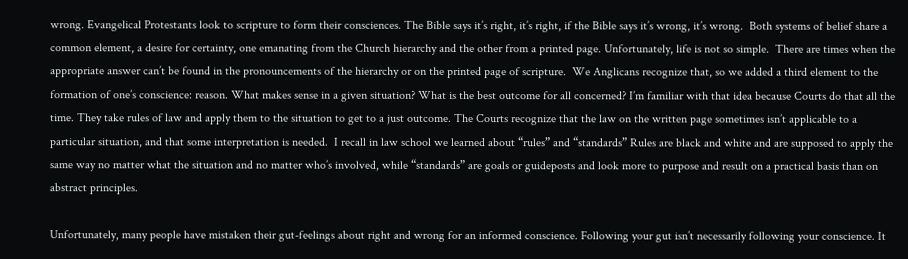wrong. Evangelical Protestants look to scripture to form their consciences. The Bible says it’s right, it’s right, if the Bible says it’s wrong, it’s wrong.  Both systems of belief share a common element, a desire for certainty, one emanating from the Church hierarchy and the other from a printed page. Unfortunately, life is not so simple.  There are times when the appropriate answer can’t be found in the pronouncements of the hierarchy or on the printed page of scripture.  We Anglicans recognize that, so we added a third element to the formation of one’s conscience: reason. What makes sense in a given situation? What is the best outcome for all concerned? I’m familiar with that idea because Courts do that all the time. They take rules of law and apply them to the situation to get to a just outcome. The Courts recognize that the law on the written page sometimes isn’t applicable to a particular situation, and that some interpretation is needed.  I recall in law school we learned about “rules” and “standards” Rules are black and white and are supposed to apply the same way no matter what the situation and no matter who’s involved, while “standards” are goals or guideposts and look more to purpose and result on a practical basis than on abstract principles.

Unfortunately, many people have mistaken their gut-feelings about right and wrong for an informed conscience. Following your gut isn’t necessarily following your conscience. It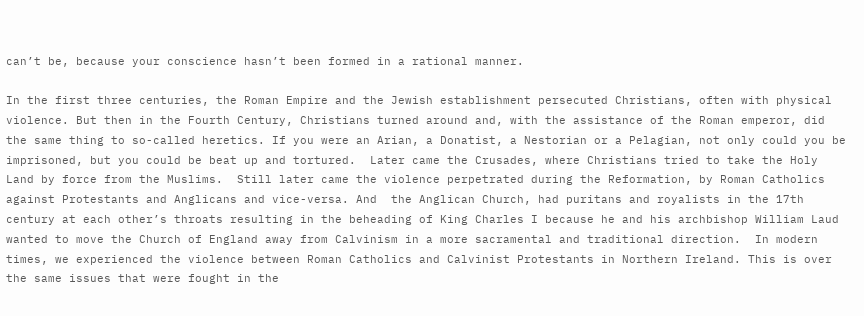can’t be, because your conscience hasn’t been formed in a rational manner.

In the first three centuries, the Roman Empire and the Jewish establishment persecuted Christians, often with physical violence. But then in the Fourth Century, Christians turned around and, with the assistance of the Roman emperor, did the same thing to so-called heretics. If you were an Arian, a Donatist, a Nestorian or a Pelagian, not only could you be imprisoned, but you could be beat up and tortured.  Later came the Crusades, where Christians tried to take the Holy Land by force from the Muslims.  Still later came the violence perpetrated during the Reformation, by Roman Catholics against Protestants and Anglicans and vice-versa. And  the Anglican Church, had puritans and royalists in the 17th century at each other’s throats resulting in the beheading of King Charles I because he and his archbishop William Laud wanted to move the Church of England away from Calvinism in a more sacramental and traditional direction.  In modern times, we experienced the violence between Roman Catholics and Calvinist Protestants in Northern Ireland. This is over the same issues that were fought in the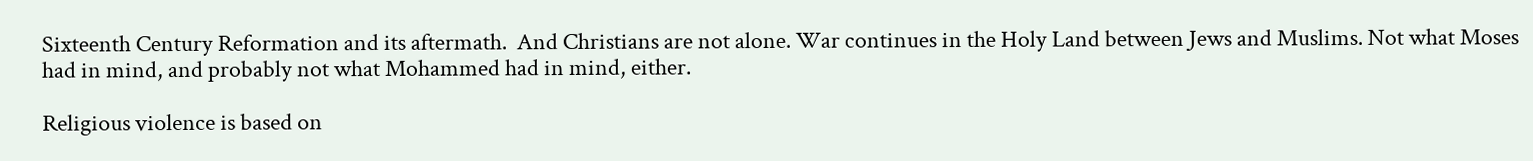Sixteenth Century Reformation and its aftermath.  And Christians are not alone. War continues in the Holy Land between Jews and Muslims. Not what Moses had in mind, and probably not what Mohammed had in mind, either.

Religious violence is based on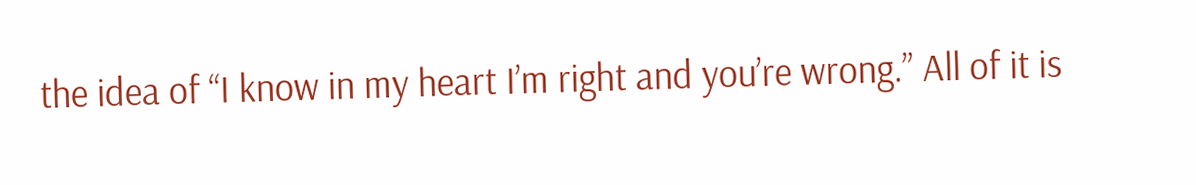the idea of “I know in my heart I’m right and you’re wrong.” All of it is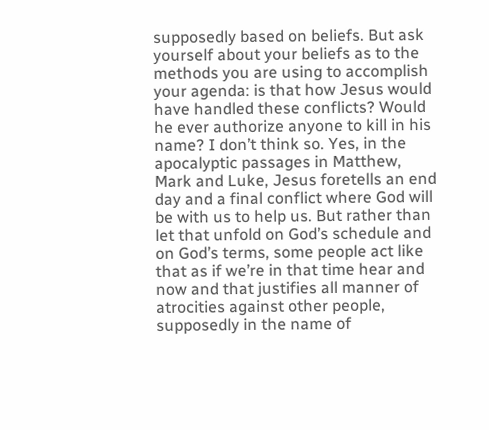supposedly based on beliefs. But ask yourself about your beliefs as to the methods you are using to accomplish your agenda: is that how Jesus would have handled these conflicts? Would he ever authorize anyone to kill in his name? I don’t think so. Yes, in the apocalyptic passages in Matthew, Mark and Luke, Jesus foretells an end day and a final conflict where God will be with us to help us. But rather than let that unfold on God’s schedule and on God’s terms, some people act like that as if we’re in that time hear and now and that justifies all manner of atrocities against other people, supposedly in the name of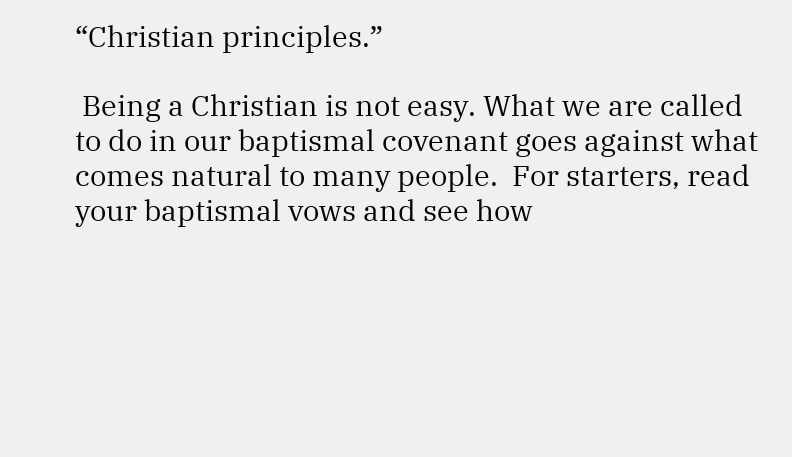“Christian principles.”

 Being a Christian is not easy. What we are called to do in our baptismal covenant goes against what comes natural to many people.  For starters, read your baptismal vows and see how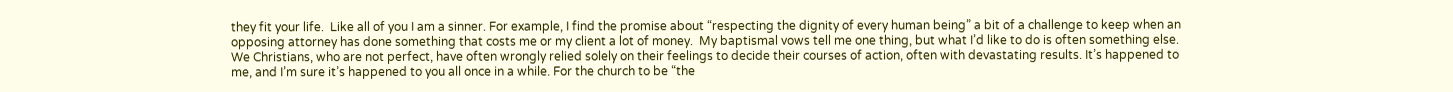they fit your life.  Like all of you I am a sinner. For example, I find the promise about “respecting the dignity of every human being” a bit of a challenge to keep when an opposing attorney has done something that costs me or my client a lot of money.  My baptismal vows tell me one thing, but what I’d like to do is often something else. We Christians, who are not perfect, have often wrongly relied solely on their feelings to decide their courses of action, often with devastating results. It’s happened to me, and I’m sure it’s happened to you all once in a while. For the church to be “the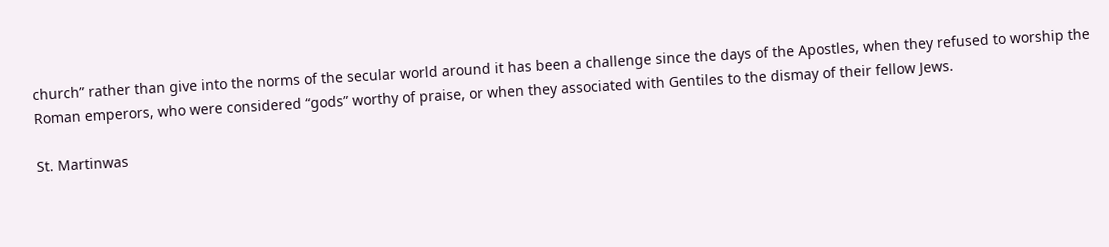church” rather than give into the norms of the secular world around it has been a challenge since the days of the Apostles, when they refused to worship the Roman emperors, who were considered “gods” worthy of praise, or when they associated with Gentiles to the dismay of their fellow Jews.

St. Martinwas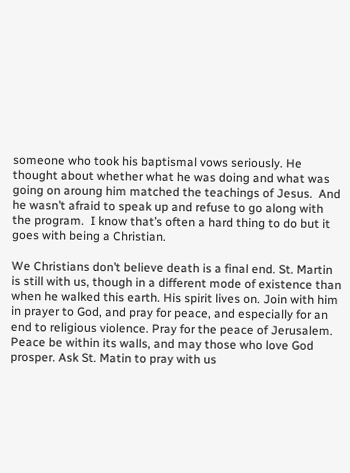someone who took his baptismal vows seriously. He thought about whether what he was doing and what was going on aroung him matched the teachings of Jesus.  And he wasn’t afraid to speak up and refuse to go along with the program.  I know that’s often a hard thing to do but it goes with being a Christian.

We Christians don’t believe death is a final end. St. Martin is still with us, though in a different mode of existence than when he walked this earth. His spirit lives on. Join with him in prayer to God, and pray for peace, and especially for an end to religious violence. Pray for the peace of Jerusalem. Peace be within its walls, and may those who love God prosper. Ask St. Matin to pray with us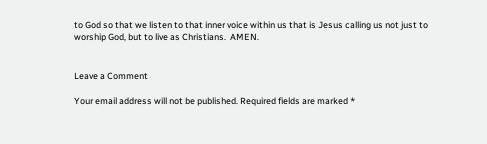to God so that we listen to that inner voice within us that is Jesus calling us not just to  worship God, but to live as Christians.  AMEN.


Leave a Comment

Your email address will not be published. Required fields are marked *